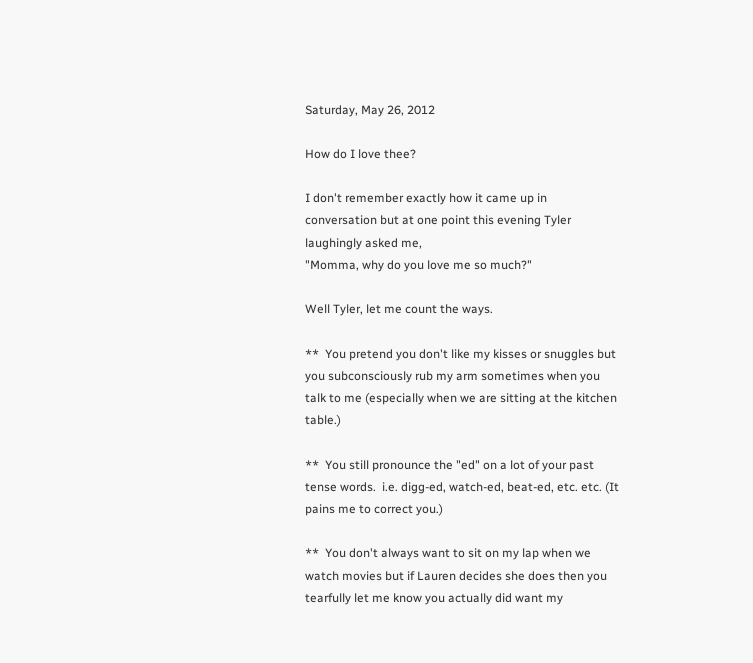Saturday, May 26, 2012

How do I love thee?

I don't remember exactly how it came up in conversation but at one point this evening Tyler laughingly asked me,
"Momma, why do you love me so much?"

Well Tyler, let me count the ways.

**  You pretend you don't like my kisses or snuggles but you subconsciously rub my arm sometimes when you talk to me (especially when we are sitting at the kitchen table.)

**  You still pronounce the "ed" on a lot of your past tense words.  i.e. digg-ed, watch-ed, beat-ed, etc. etc. (It pains me to correct you.)

**  You don't always want to sit on my lap when we watch movies but if Lauren decides she does then you tearfully let me know you actually did want my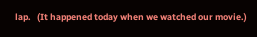lap.   (It happened today when we watched our movie.)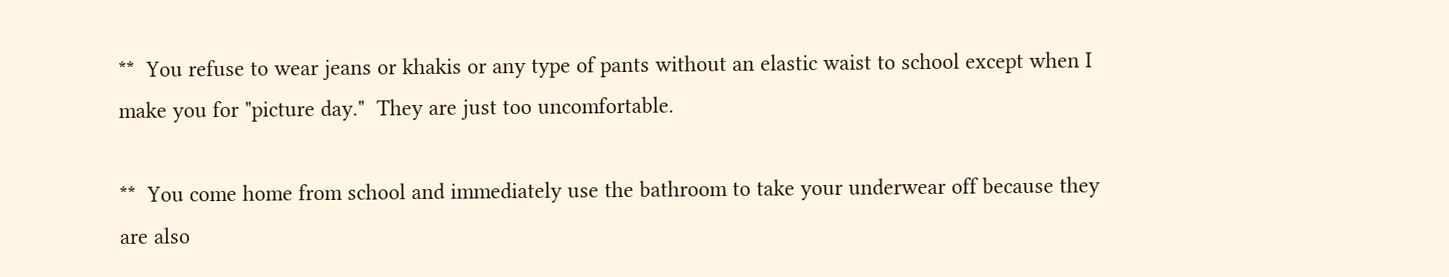**  You refuse to wear jeans or khakis or any type of pants without an elastic waist to school except when I make you for "picture day."  They are just too uncomfortable.

**  You come home from school and immediately use the bathroom to take your underwear off because they are also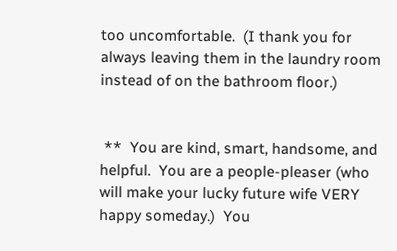too uncomfortable.  (I thank you for always leaving them in the laundry room instead of on the bathroom floor.)


 **  You are kind, smart, handsome, and helpful.  You are a people-pleaser (who will make your lucky future wife VERY happy someday.)  You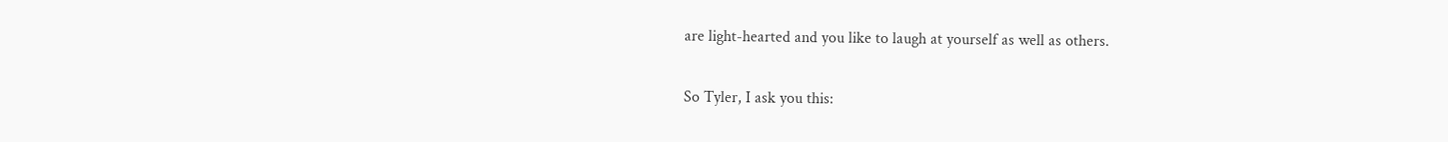are light-hearted and you like to laugh at yourself as well as others.

So Tyler, I ask you this: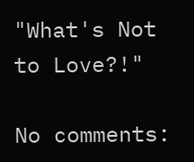"What's Not to Love?!"

No comments: